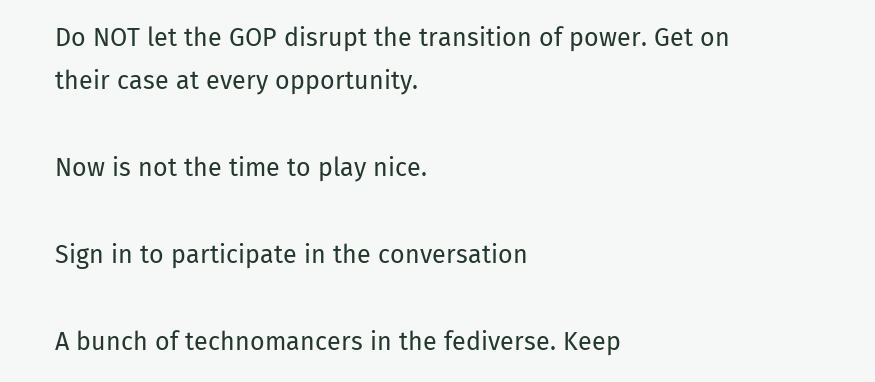Do NOT let the GOP disrupt the transition of power. Get on their case at every opportunity.

Now is not the time to play nice.

Sign in to participate in the conversation

A bunch of technomancers in the fediverse. Keep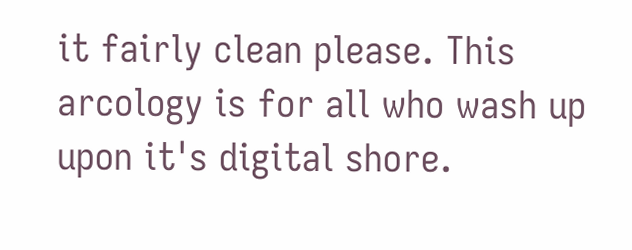it fairly clean please. This arcology is for all who wash up upon it's digital shore.